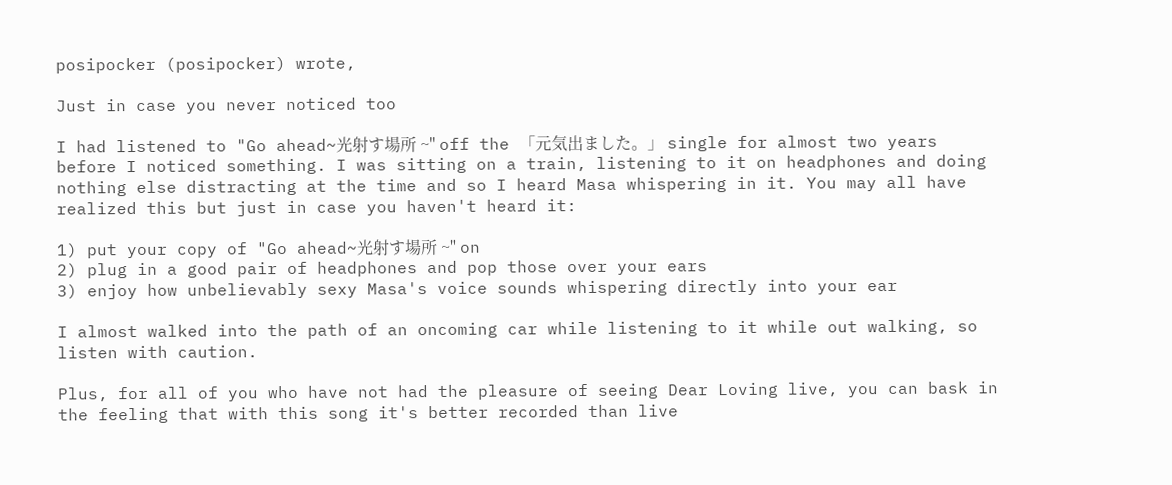posipocker (posipocker) wrote,

Just in case you never noticed too

I had listened to "Go ahead~光射す場所 ~" off the 「元気出ました。」 single for almost two years before I noticed something. I was sitting on a train, listening to it on headphones and doing nothing else distracting at the time and so I heard Masa whispering in it. You may all have realized this but just in case you haven't heard it:

1) put your copy of "Go ahead~光射す場所 ~" on
2) plug in a good pair of headphones and pop those over your ears
3) enjoy how unbelievably sexy Masa's voice sounds whispering directly into your ear

I almost walked into the path of an oncoming car while listening to it while out walking, so listen with caution.

Plus, for all of you who have not had the pleasure of seeing Dear Loving live, you can bask in the feeling that with this song it's better recorded than live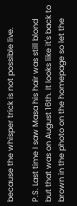because the whisper trick is not possible live.

P.S. Last time I saw Masa his hair was still blond but that was on August 16th. It looks like it's back to brown in the photo on the homepage so let the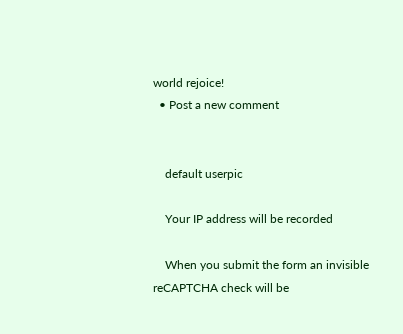world rejoice!
  • Post a new comment


    default userpic

    Your IP address will be recorded

    When you submit the form an invisible reCAPTCHA check will be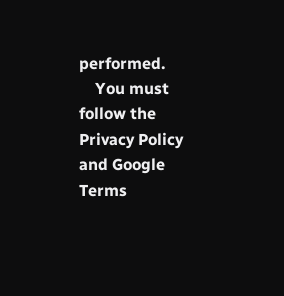performed.
    You must follow the Privacy Policy and Google Terms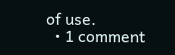of use.
  • 1 comment